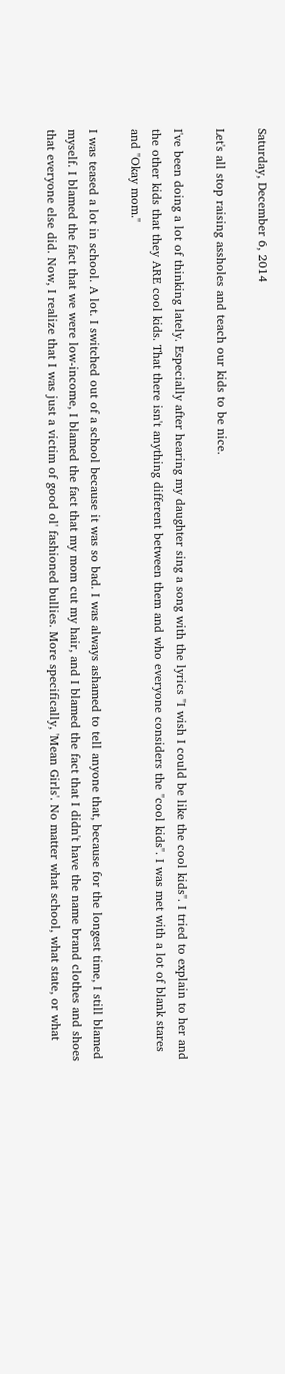Saturday, December 6, 2014

Let's all stop raising assholes and teach our kids to be nice.

I've been doing a lot of thinking lately. Especially after hearing my daughter sing a song with the lyrics "I wish I could be like the cool kids". I tried to explain to her and the other kids that they ARE cool kids. That there isn't anything different between them and who everyone considers the "cool kids". I was met with a lot of blank stares and "Okay mom."

I was teased a lot in school. A lot. I switched out of a school because it was so bad. I was always ashamed to tell anyone that, because for the longest time, I still blamed myself. I blamed the fact that we were low-income, I blamed the fact that my mom cut my hair, and I blamed the fact that I didn't have the name brand clothes and shoes that everyone else did. Now, I realize that I was just a victim of good ol' fashioned bullies. More specifically, 'Mean Girls'. No matter what school, what state, or what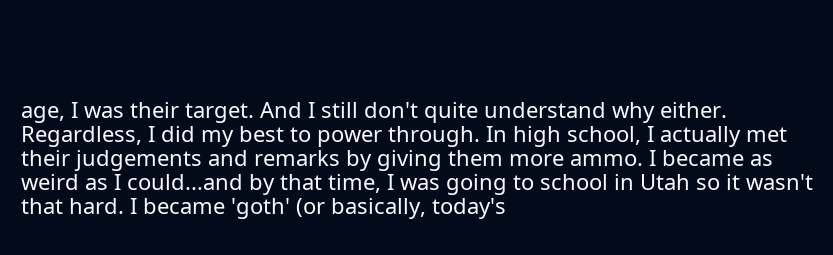age, I was their target. And I still don't quite understand why either. Regardless, I did my best to power through. In high school, I actually met their judgements and remarks by giving them more ammo. I became as weird as I could...and by that time, I was going to school in Utah so it wasn't that hard. I became 'goth' (or basically, today's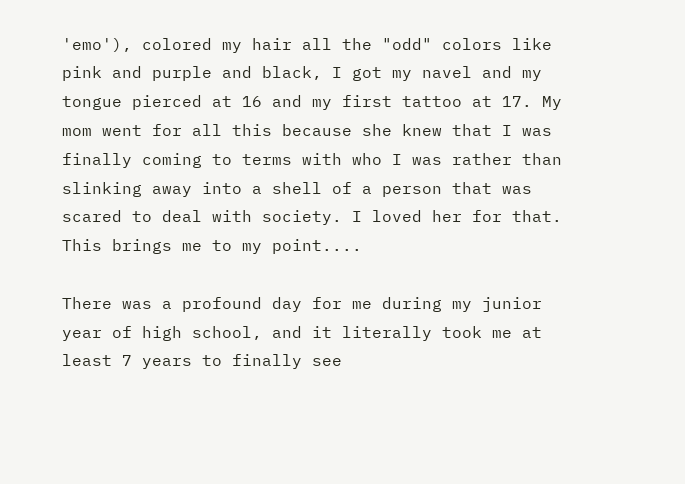'emo'), colored my hair all the "odd" colors like pink and purple and black, I got my navel and my tongue pierced at 16 and my first tattoo at 17. My mom went for all this because she knew that I was finally coming to terms with who I was rather than slinking away into a shell of a person that was scared to deal with society. I loved her for that. This brings me to my point....

There was a profound day for me during my junior year of high school, and it literally took me at least 7 years to finally see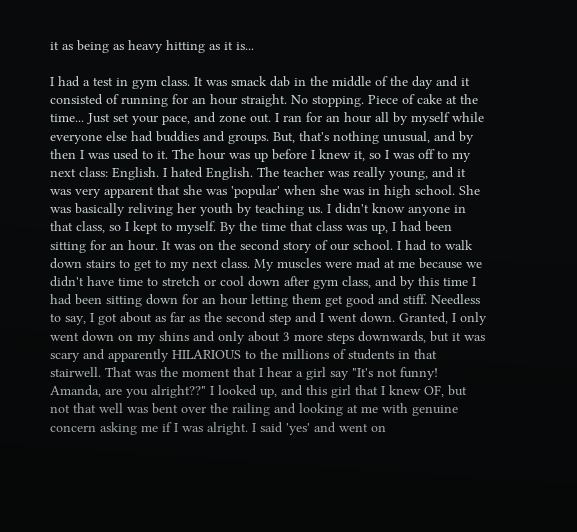it as being as heavy hitting as it is...

I had a test in gym class. It was smack dab in the middle of the day and it consisted of running for an hour straight. No stopping. Piece of cake at the time... Just set your pace, and zone out. I ran for an hour all by myself while everyone else had buddies and groups. But, that's nothing unusual, and by then I was used to it. The hour was up before I knew it, so I was off to my next class: English. I hated English. The teacher was really young, and it was very apparent that she was 'popular' when she was in high school. She was basically reliving her youth by teaching us. I didn't know anyone in that class, so I kept to myself. By the time that class was up, I had been sitting for an hour. It was on the second story of our school. I had to walk down stairs to get to my next class. My muscles were mad at me because we didn't have time to stretch or cool down after gym class, and by this time I had been sitting down for an hour letting them get good and stiff. Needless to say, I got about as far as the second step and I went down. Granted, I only went down on my shins and only about 3 more steps downwards, but it was scary and apparently HILARIOUS to the millions of students in that stairwell. That was the moment that I hear a girl say "It's not funny! Amanda, are you alright??" I looked up, and this girl that I knew OF, but not that well was bent over the railing and looking at me with genuine concern asking me if I was alright. I said 'yes' and went on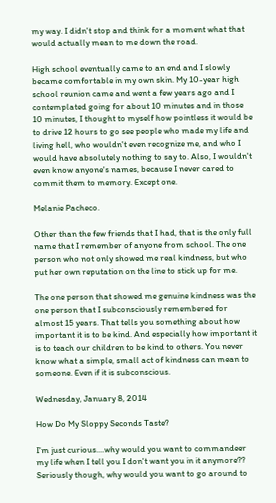my way. I didn't stop and think for a moment what that would actually mean to me down the road.

High school eventually came to an end and I slowly became comfortable in my own skin. My 10-year high school reunion came and went a few years ago and I contemplated going for about 10 minutes and in those 10 minutes, I thought to myself how pointless it would be to drive 12 hours to go see people who made my life and living hell, who wouldn't even recognize me, and who I would have absolutely nothing to say to. Also, I wouldn't even know anyone's names, because I never cared to commit them to memory. Except one.

Melanie Pacheco.

Other than the few friends that I had, that is the only full name that I remember of anyone from school. The one person who not only showed me real kindness, but who put her own reputation on the line to stick up for me.

The one person that showed me genuine kindness was the one person that I subconsciously remembered for almost 15 years. That tells you something about how important it is to be kind. And especially how important it is to teach our children to be kind to others. You never know what a simple, small act of kindness can mean to someone. Even if it is subconscious.

Wednesday, January 8, 2014

How Do My Sloppy Seconds Taste?

I'm just curious....why would you want to commandeer my life when I tell you I don't want you in it anymore?? Seriously though, why would you want to go around to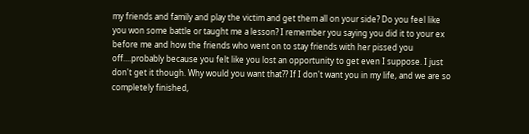my friends and family and play the victim and get them all on your side? Do you feel like you won some battle or taught me a lesson? I remember you saying you did it to your ex before me and how the friends who went on to stay friends with her pissed you off....probably because you felt like you lost an opportunity to get even I suppose. I just don't get it though. Why would you want that?? If I don't want you in my life, and we are so completely finished,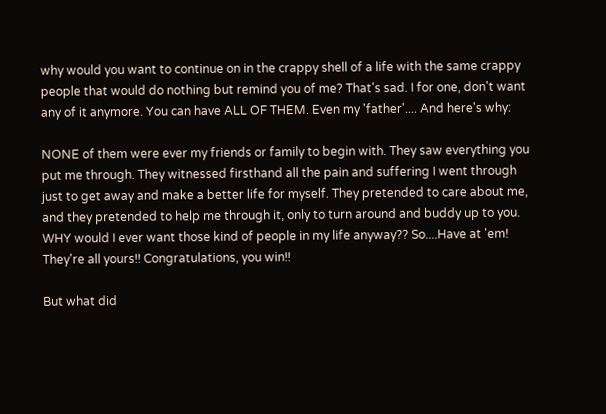why would you want to continue on in the crappy shell of a life with the same crappy people that would do nothing but remind you of me? That's sad. I for one, don't want any of it anymore. You can have ALL OF THEM. Even my 'father'.... And here's why:

NONE of them were ever my friends or family to begin with. They saw everything you put me through. They witnessed firsthand all the pain and suffering I went through just to get away and make a better life for myself. They pretended to care about me, and they pretended to help me through it, only to turn around and buddy up to you. WHY would I ever want those kind of people in my life anyway?? So....Have at 'em! They're all yours!! Congratulations, you win!!

But what did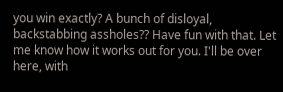you win exactly? A bunch of disloyal, backstabbing assholes?? Have fun with that. Let me know how it works out for you. I'll be over here, with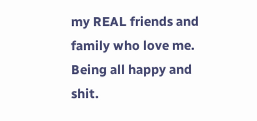my REAL friends and family who love me. Being all happy and shit.